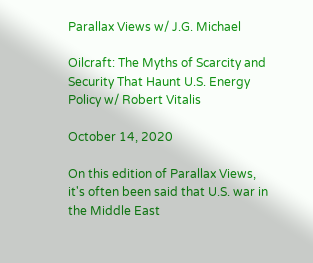Parallax Views w/ J.G. Michael

Oilcraft: The Myths of Scarcity and Security That Haunt U.S. Energy Policy w/ Robert Vitalis

October 14, 2020

On this edition of Parallax Views, it's often been said that U.S. war in the Middle East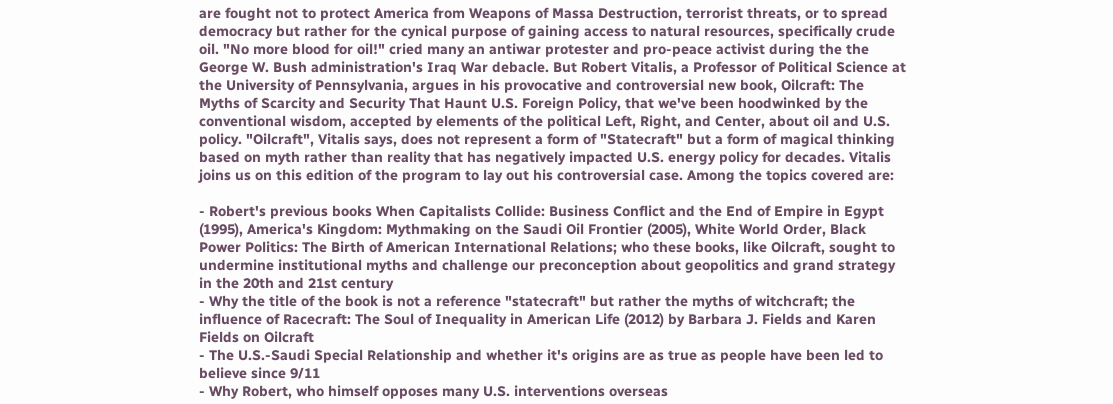are fought not to protect America from Weapons of Massa Destruction, terrorist threats, or to spread democracy but rather for the cynical purpose of gaining access to natural resources, specifically crude oil. "No more blood for oil!" cried many an antiwar protester and pro-peace activist during the the George W. Bush administration's Iraq War debacle. But Robert Vitalis, a Professor of Political Science at the University of Pennsylvania, argues in his provocative and controversial new book, Oilcraft: The Myths of Scarcity and Security That Haunt U.S. Foreign Policy, that we've been hoodwinked by the conventional wisdom, accepted by elements of the political Left, Right, and Center, about oil and U.S. policy. "Oilcraft", Vitalis says, does not represent a form of "Statecraft" but a form of magical thinking based on myth rather than reality that has negatively impacted U.S. energy policy for decades. Vitalis joins us on this edition of the program to lay out his controversial case. Among the topics covered are:

- Robert's previous books When Capitalists Collide: Business Conflict and the End of Empire in Egypt (1995), America's Kingdom: Mythmaking on the Saudi Oil Frontier (2005), White World Order, Black Power Politics: The Birth of American International Relations; who these books, like Oilcraft, sought to undermine institutional myths and challenge our preconception about geopolitics and grand strategy in the 20th and 21st century
- Why the title of the book is not a reference "statecraft" but rather the myths of witchcraft; the influence of Racecraft: The Soul of Inequality in American Life (2012) by Barbara J. Fields and Karen Fields on Oilcraft
- The U.S.-Saudi Special Relationship and whether it's origins are as true as people have been led to believe since 9/11
- Why Robert, who himself opposes many U.S. interventions overseas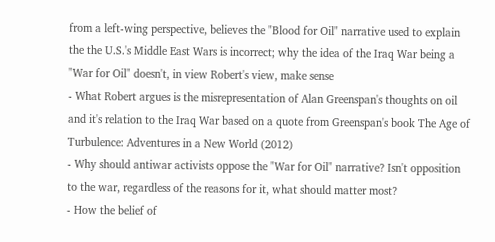from a left-wing perspective, believes the "Blood for Oil" narrative used to explain the the U.S.'s Middle East Wars is incorrect; why the idea of the Iraq War being a "War for Oil" doesn't, in view Robert's view, make sense
- What Robert argues is the misrepresentation of Alan Greenspan's thoughts on oil and it's relation to the Iraq War based on a quote from Greenspan's book The Age of Turbulence: Adventures in a New World (2012)
- Why should antiwar activists oppose the "War for Oil" narrative? Isn't opposition to the war, regardless of the reasons for it, what should matter most?
- How the belief of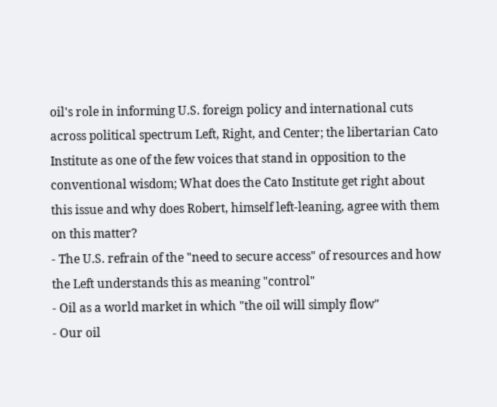oil's role in informing U.S. foreign policy and international cuts across political spectrum Left, Right, and Center; the libertarian Cato Institute as one of the few voices that stand in opposition to the conventional wisdom; What does the Cato Institute get right about this issue and why does Robert, himself left-leaning, agree with them on this matter?
- The U.S. refrain of the "need to secure access" of resources and how the Left understands this as meaning "control"
- Oil as a world market in which "the oil will simply flow"
- Our oil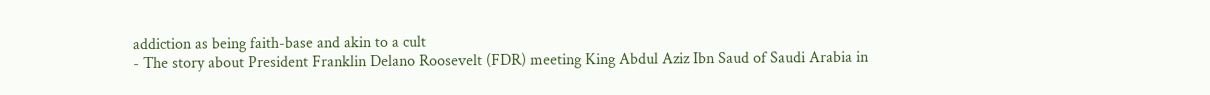addiction as being faith-base and akin to a cult
- The story about President Franklin Delano Roosevelt (FDR) meeting King Abdul Aziz Ibn Saud of Saudi Arabia in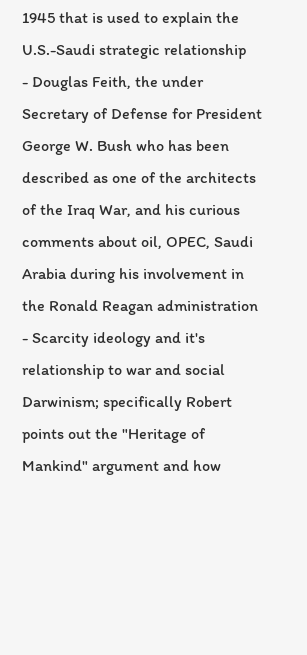1945 that is used to explain the U.S.-Saudi strategic relationship
- Douglas Feith, the under Secretary of Defense for President George W. Bush who has been described as one of the architects of the Iraq War, and his curious comments about oil, OPEC, Saudi Arabia during his involvement in the Ronald Reagan administration
- Scarcity ideology and it's relationship to war and social Darwinism; specifically Robert points out the "Heritage of Mankind" argument and how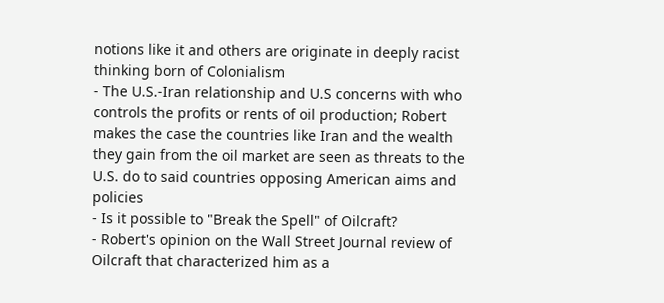notions like it and others are originate in deeply racist thinking born of Colonialism
- The U.S.-Iran relationship and U.S concerns with who controls the profits or rents of oil production; Robert makes the case the countries like Iran and the wealth they gain from the oil market are seen as threats to the U.S. do to said countries opposing American aims and policies
- Is it possible to "Break the Spell" of Oilcraft?
- Robert's opinion on the Wall Street Journal review of Oilcraft that characterized him as a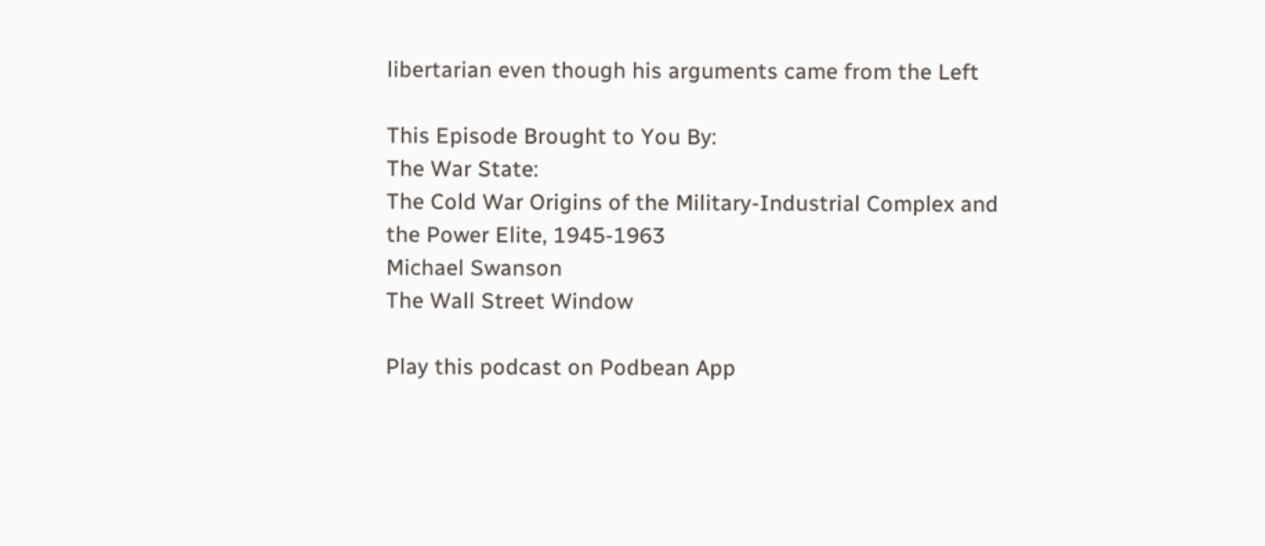libertarian even though his arguments came from the Left

This Episode Brought to You By:
The War State:
The Cold War Origins of the Military-Industrial Complex and the Power Elite, 1945-1963
Michael Swanson
The Wall Street Window

Play this podcast on Podbean App